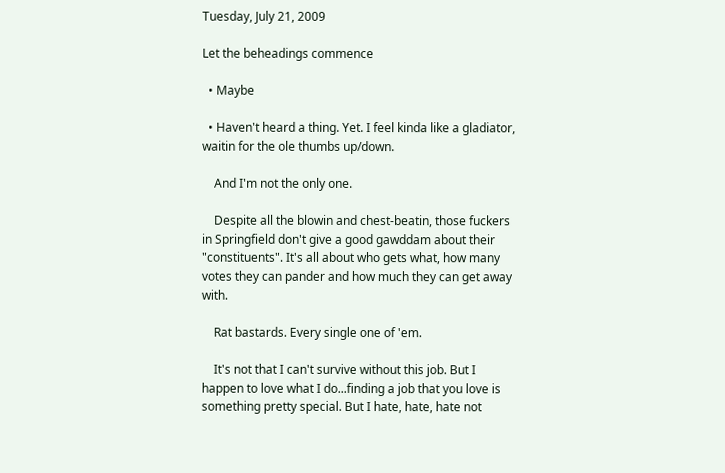Tuesday, July 21, 2009

Let the beheadings commence

  • Maybe

  • Haven't heard a thing. Yet. I feel kinda like a gladiator, waitin for the ole thumbs up/down.

    And I'm not the only one.

    Despite all the blowin and chest-beatin, those fuckers in Springfield don't give a good gawddam about their "constituents". It's all about who gets what, how many votes they can pander and how much they can get away with.

    Rat bastards. Every single one of 'em.

    It's not that I can't survive without this job. But I happen to love what I do...finding a job that you love is something pretty special. But I hate, hate, hate not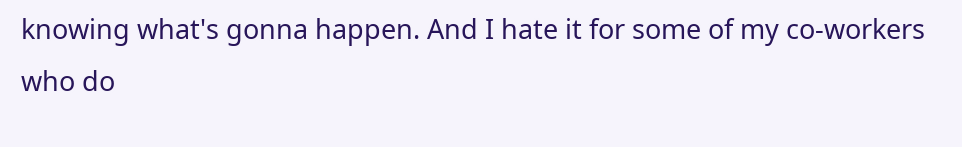knowing what's gonna happen. And I hate it for some of my co-workers who do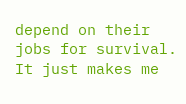depend on their jobs for survival. It just makes me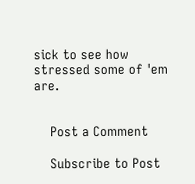sick to see how stressed some of 'em are.


    Post a Comment

    Subscribe to Post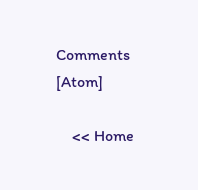Comments [Atom]

    << Home